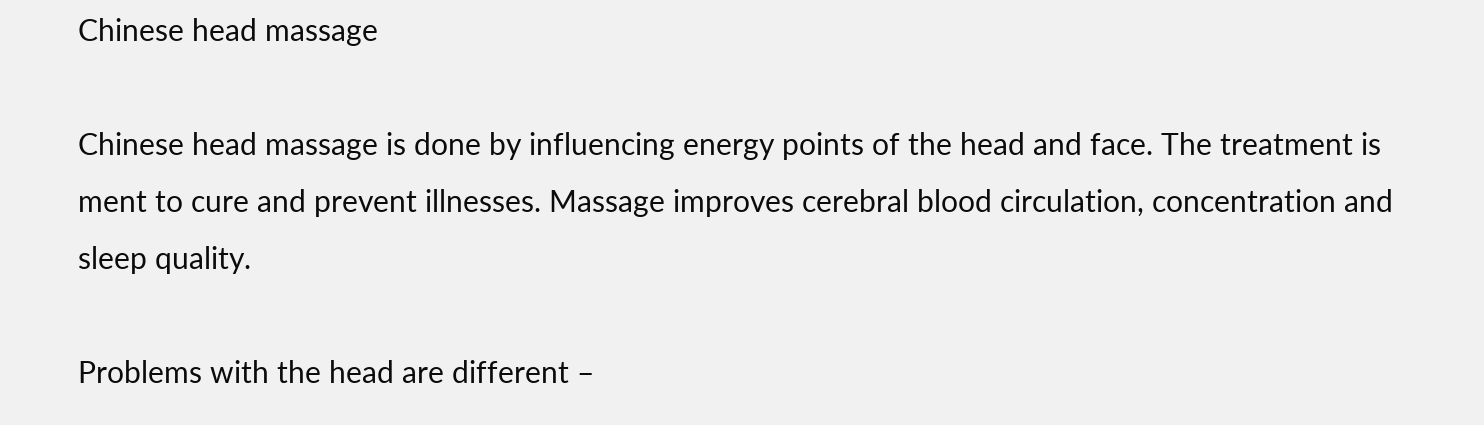Chinese head massage

Chinese head massage is done by influencing energy points of the head and face. The treatment is ment to cure and prevent illnesses. Massage improves cerebral blood circulation, concentration and sleep quality.

Problems with the head are different –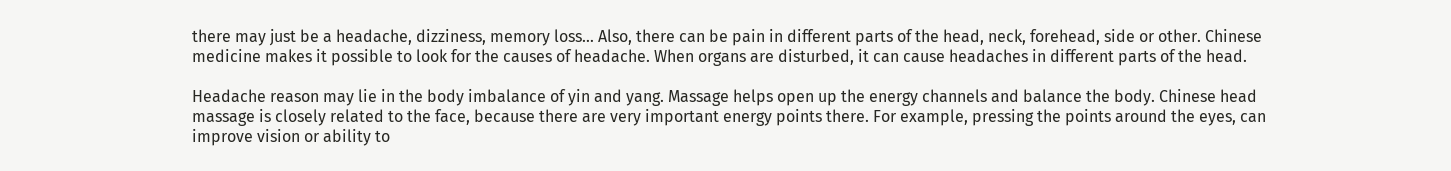there may just be a headache, dizziness, memory loss… Also, there can be pain in different parts of the head, neck, forehead, side or other. Chinese medicine makes it possible to look for the causes of headache. When organs are disturbed, it can cause headaches in different parts of the head.

Headache reason may lie in the body imbalance of yin and yang. Massage helps open up the energy channels and balance the body. Chinese head massage is closely related to the face, because there are very important energy points there. For example, pressing the points around the eyes, can improve vision or ability to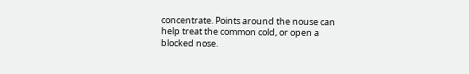concentrate. Points around the nouse can help treat the common cold, or open a blocked nose.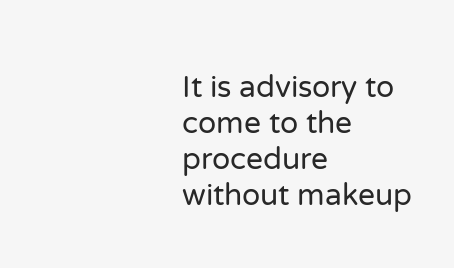It is advisory to come to the procedure without makeup